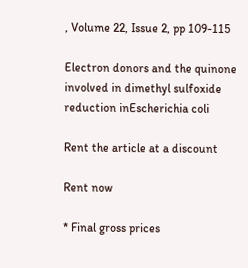, Volume 22, Issue 2, pp 109-115

Electron donors and the quinone involved in dimethyl sulfoxide reduction inEscherichia coli

Rent the article at a discount

Rent now

* Final gross prices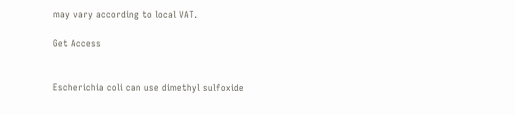may vary according to local VAT.

Get Access


Escherichia coli can use dimethyl sulfoxide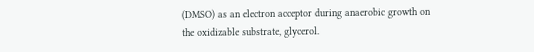(DMSO) as an electron acceptor during anaerobic growth on the oxidizable substrate, glycerol.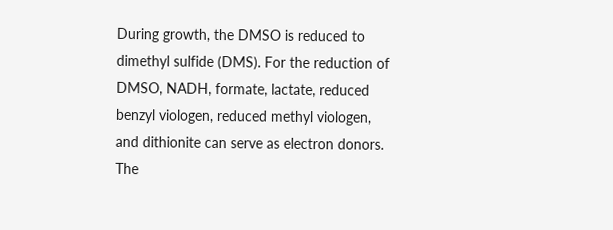During growth, the DMSO is reduced to dimethyl sulfide (DMS). For the reduction of DMSO, NADH, formate, lactate, reduced benzyl viologen, reduced methyl viologen, and dithionite can serve as electron donors. The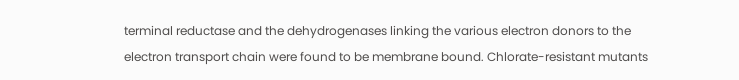terminal reductase and the dehydrogenases linking the various electron donors to the electron transport chain were found to be membrane bound. Chlorate-resistant mutants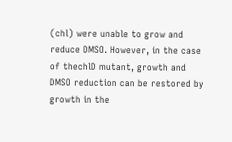(chl) were unable to grow and reduce DMSO. However, in the case of thechlD mutant, growth and DMSO reduction can be restored by growth in the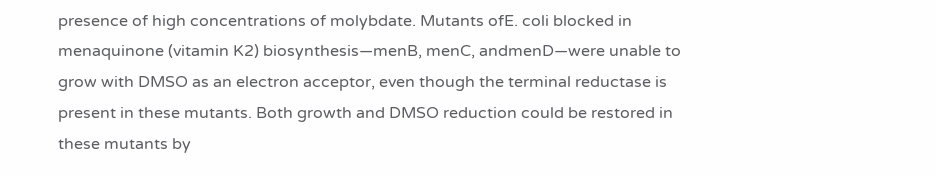presence of high concentrations of molybdate. Mutants ofE. coli blocked in menaquinone (vitamin K2) biosynthesis—menB, menC, andmenD—were unable to grow with DMSO as an electron acceptor, even though the terminal reductase is present in these mutants. Both growth and DMSO reduction could be restored in these mutants by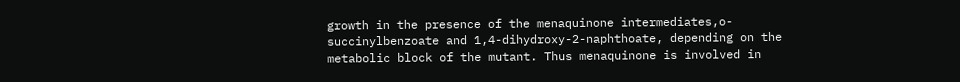growth in the presence of the menaquinone intermediates,o-succinylbenzoate and 1,4-dihydroxy-2-naphthoate, depending on the metabolic block of the mutant. Thus menaquinone is involved in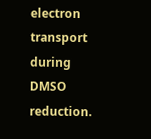electron transport during DMSO reduction.